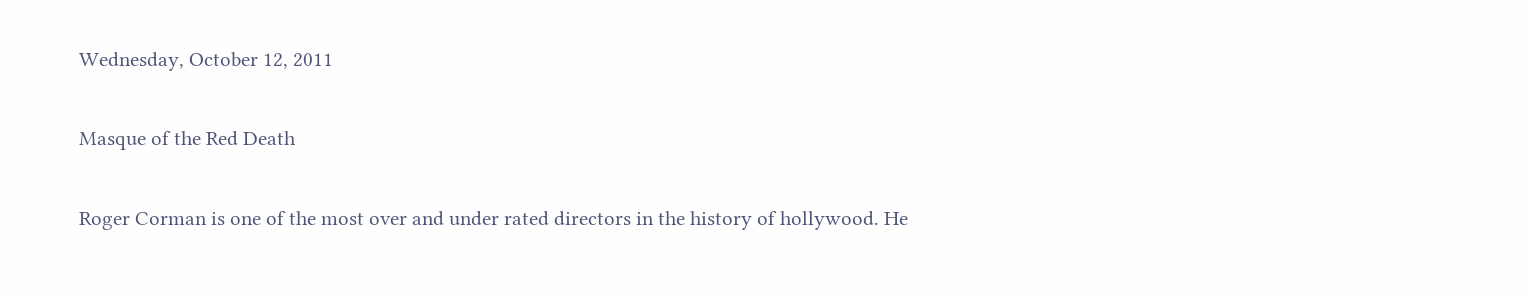Wednesday, October 12, 2011

Masque of the Red Death

Roger Corman is one of the most over and under rated directors in the history of hollywood. He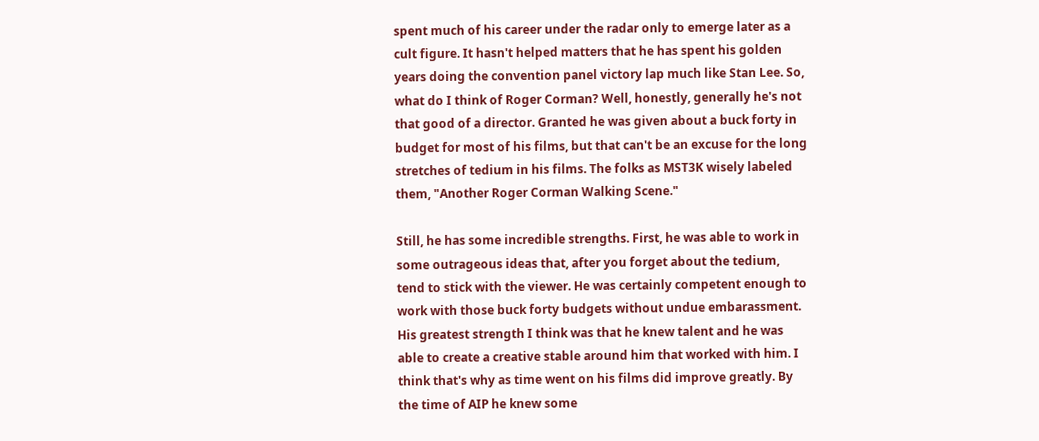spent much of his career under the radar only to emerge later as a cult figure. It hasn't helped matters that he has spent his golden years doing the convention panel victory lap much like Stan Lee. So, what do I think of Roger Corman? Well, honestly, generally he's not that good of a director. Granted he was given about a buck forty in budget for most of his films, but that can't be an excuse for the long stretches of tedium in his films. The folks as MST3K wisely labeled them, "Another Roger Corman Walking Scene."

Still, he has some incredible strengths. First, he was able to work in some outrageous ideas that, after you forget about the tedium, tend to stick with the viewer. He was certainly competent enough to work with those buck forty budgets without undue embarassment. His greatest strength I think was that he knew talent and he was able to create a creative stable around him that worked with him. I think that's why as time went on his films did improve greatly. By the time of AIP he knew some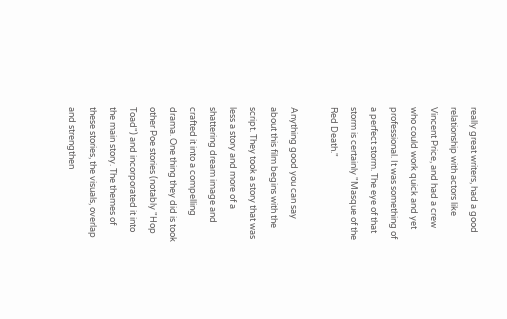really great writers, had a good relationship with actors like Vincent Price, and had a crew who could work quick and yet professional. It was something of a perfect storm. The eye of that storm is certainly "Masque of the Red Death."

Anything good you can say about this film begins with the script. They took a story that was less a story and more of a shattering dream image and crafted it into a compelling drama. One thing they did is took other Poe stories (notably "Hop Toad") and incorporated it into the main story. The themes of these stories, the visuals, overlap and strengthen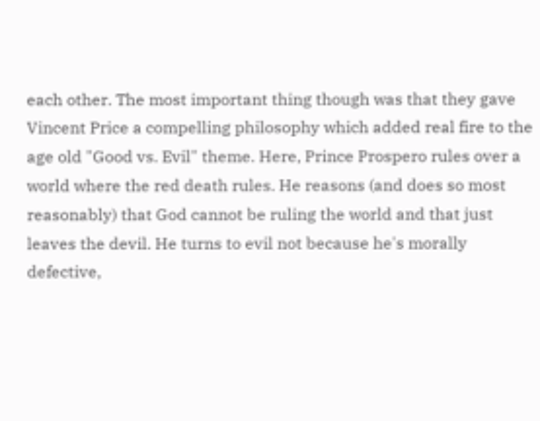each other. The most important thing though was that they gave Vincent Price a compelling philosophy which added real fire to the age old "Good vs. Evil" theme. Here, Prince Prospero rules over a world where the red death rules. He reasons (and does so most reasonably) that God cannot be ruling the world and that just leaves the devil. He turns to evil not because he's morally defective,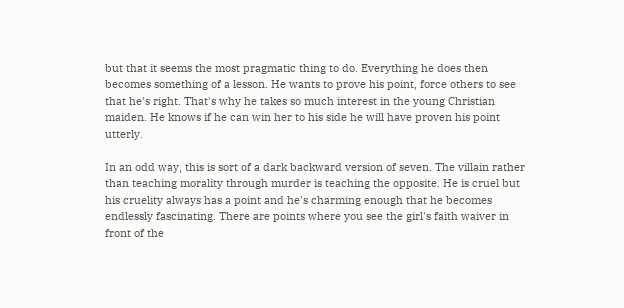but that it seems the most pragmatic thing to do. Everything he does then becomes something of a lesson. He wants to prove his point, force others to see that he's right. That's why he takes so much interest in the young Christian maiden. He knows if he can win her to his side he will have proven his point utterly.

In an odd way, this is sort of a dark backward version of seven. The villain rather than teaching morality through murder is teaching the opposite. He is cruel but his cruelity always has a point and he's charming enough that he becomes endlessly fascinating. There are points where you see the girl's faith waiver in front of the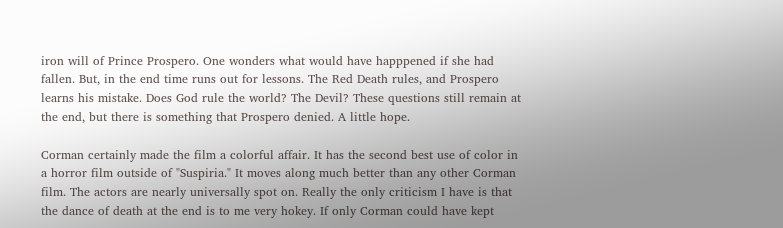iron will of Prince Prospero. One wonders what would have happpened if she had fallen. But, in the end time runs out for lessons. The Red Death rules, and Prospero learns his mistake. Does God rule the world? The Devil? These questions still remain at the end, but there is something that Prospero denied. A little hope.

Corman certainly made the film a colorful affair. It has the second best use of color in a horror film outside of "Suspiria." It moves along much better than any other Corman film. The actors are nearly universally spot on. Really the only criticism I have is that the dance of death at the end is to me very hokey. If only Corman could have kept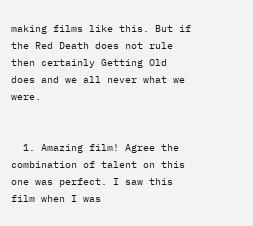making films like this. But if the Red Death does not rule then certainly Getting Old does and we all never what we were.


  1. Amazing film! Agree the combination of talent on this one was perfect. I saw this film when I was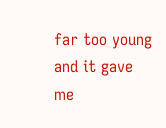far too young and it gave me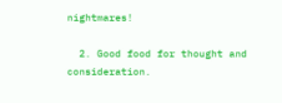nightmares!

  2. Good food for thought and consideration.